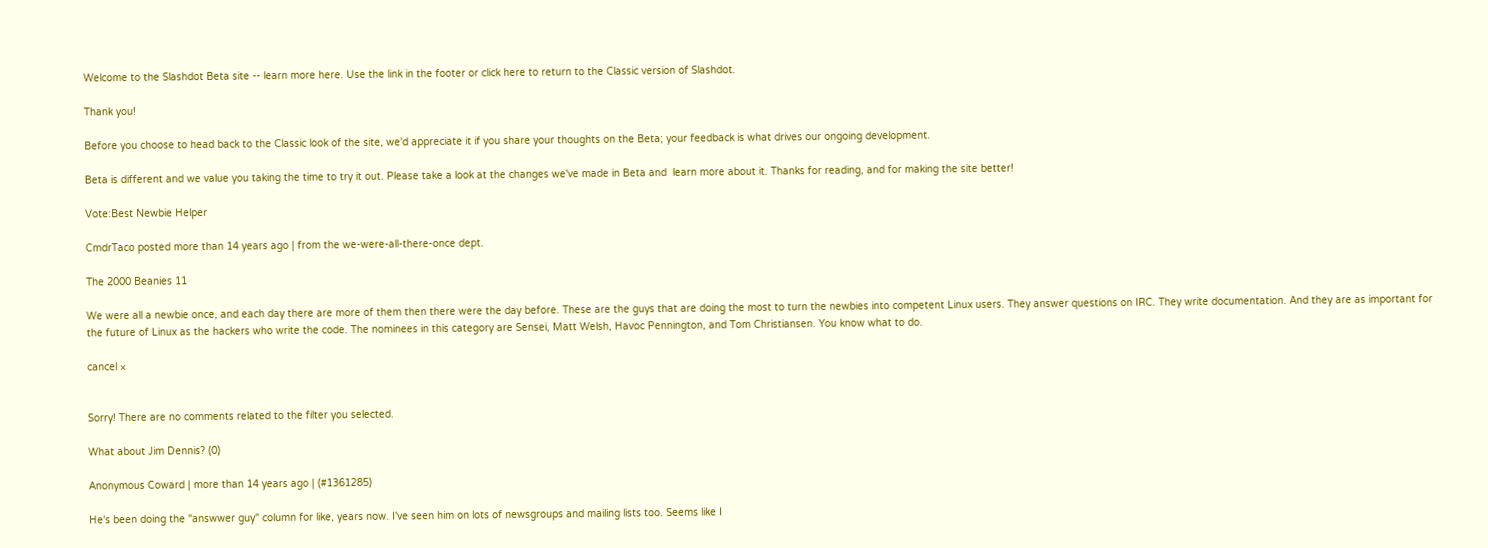Welcome to the Slashdot Beta site -- learn more here. Use the link in the footer or click here to return to the Classic version of Slashdot.

Thank you!

Before you choose to head back to the Classic look of the site, we'd appreciate it if you share your thoughts on the Beta; your feedback is what drives our ongoing development.

Beta is different and we value you taking the time to try it out. Please take a look at the changes we've made in Beta and  learn more about it. Thanks for reading, and for making the site better!

Vote:Best Newbie Helper

CmdrTaco posted more than 14 years ago | from the we-were-all-there-once dept.

The 2000 Beanies 11

We were all a newbie once, and each day there are more of them then there were the day before. These are the guys that are doing the most to turn the newbies into competent Linux users. They answer questions on IRC. They write documentation. And they are as important for the future of Linux as the hackers who write the code. The nominees in this category are Sensei, Matt Welsh, Havoc Pennington, and Tom Christiansen. You know what to do.

cancel ×


Sorry! There are no comments related to the filter you selected.

What about Jim Dennis? (0)

Anonymous Coward | more than 14 years ago | (#1361285)

He's been doing the "answwer guy" column for like, years now. I've seen him on lots of newsgroups and mailing lists too. Seems like I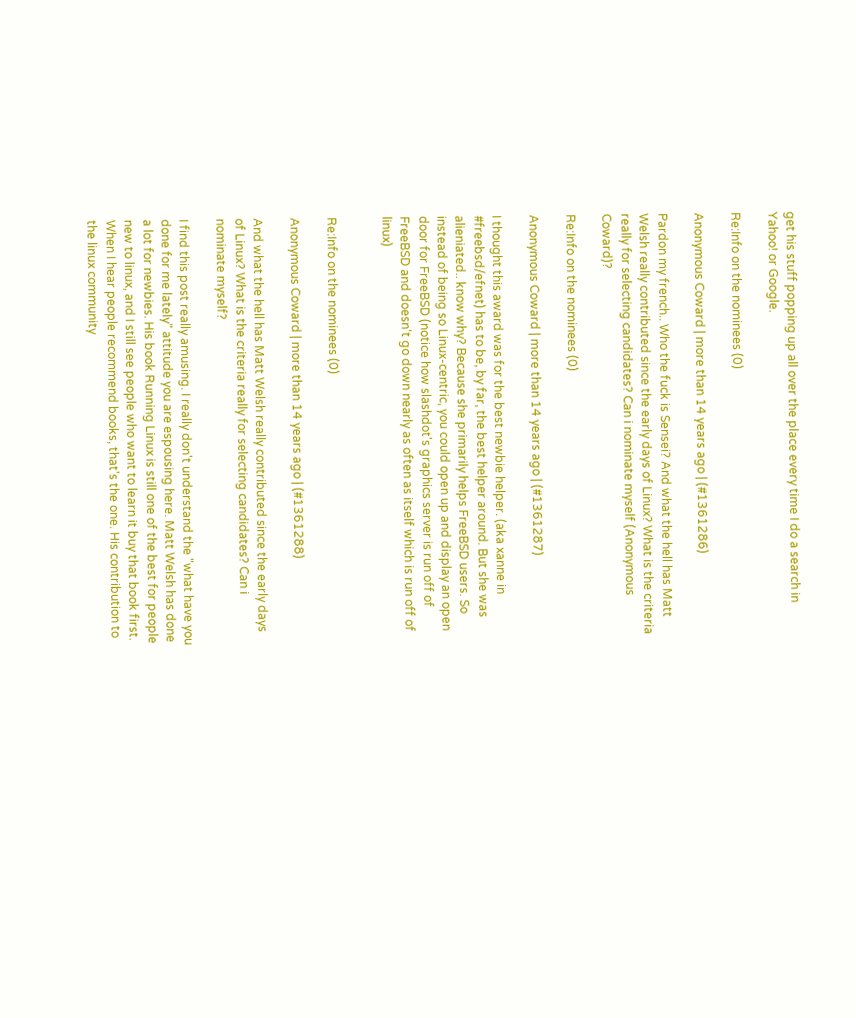get his stuff popping up all over the place every time I do a search in Yahoo! or Google.

Re:Info on the nominees (0)

Anonymous Coward | more than 14 years ago | (#1361286)

Pardon my french.. Who the fuck is Sensei? And what the hell has Matt Welsh really contributed since the early days of Linux? What is the criteria really for selecting candidates? Can i nominate myself (Anonymous Coward)?

Re:Info on the nominees (0)

Anonymous Coward | more than 14 years ago | (#1361287)

I thought this award was for the best newbie helper. (aka xanne in #freebsd/efnet) has to be, by far, the best helper around. But she was alieniated.. know why? Because she primarily helps FreeBSD users. So instead of being so Linux-centric, you could open up and display an open door for FreeBSD (notice how slashdot's graphics server is run off of FreeBSD and doesn't go down nearly as often as itself which is run off of linux)


Re:Info on the nominees (0)

Anonymous Coward | more than 14 years ago | (#1361288)

And what the hell has Matt Welsh really contributed since the early days of Linux? What is the criteria really for selecting candidates? Can i nominate myself?

I find this post really amusing. I really don't understand the "what have you done for me lately" attitude you are espousing here. Matt Welsh has done a lot for newbies. His book Running Linux is still one of the best for people new to linux, and I still see people who want to learn it buy that book first. When I hear people recommend books, that's the one. His contribution to the linux community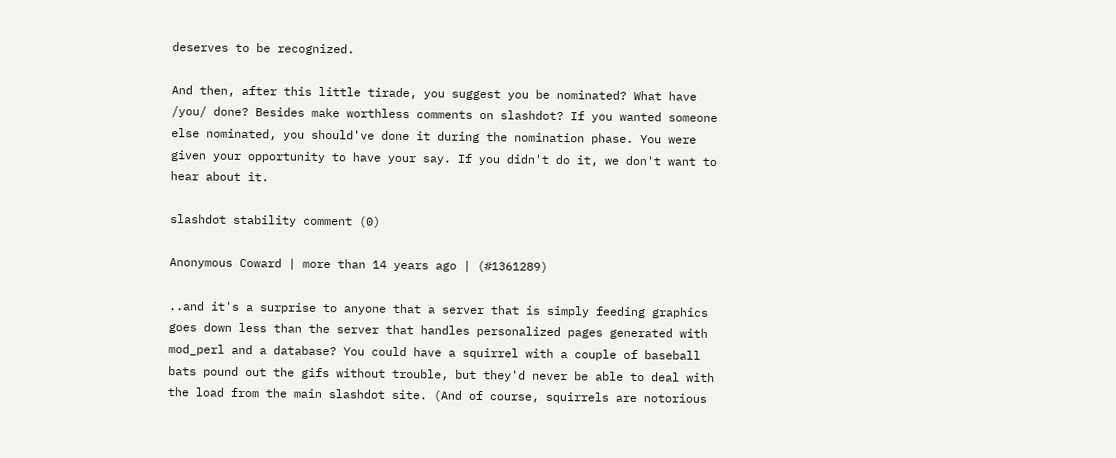deserves to be recognized.

And then, after this little tirade, you suggest you be nominated? What have /you/ done? Besides make worthless comments on slashdot? If you wanted someone else nominated, you should've done it during the nomination phase. You were given your opportunity to have your say. If you didn't do it, we don't want to hear about it.

slashdot stability comment (0)

Anonymous Coward | more than 14 years ago | (#1361289)

..and it's a surprise to anyone that a server that is simply feeding graphics goes down less than the server that handles personalized pages generated with mod_perl and a database? You could have a squirrel with a couple of baseball bats pound out the gifs without trouble, but they'd never be able to deal with the load from the main slashdot site. (And of course, squirrels are notorious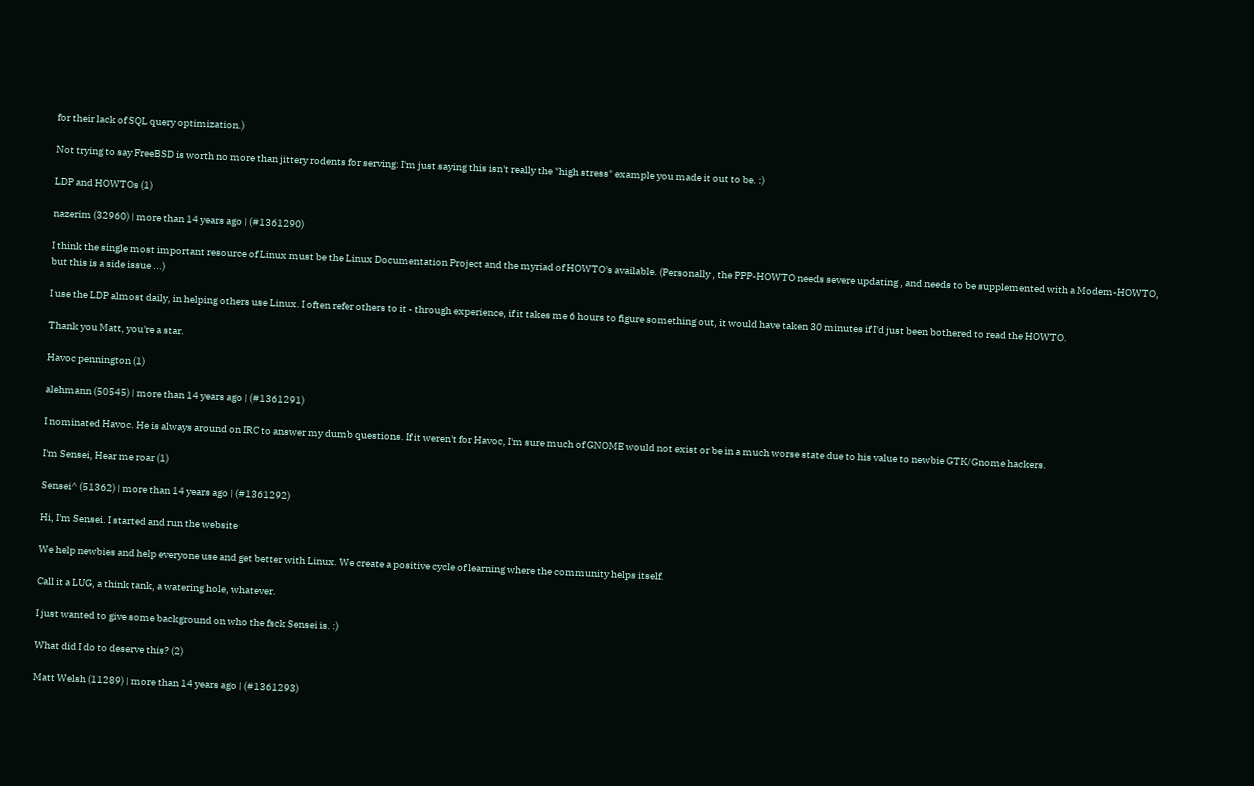for their lack of SQL query optimization.)

Not trying to say FreeBSD is worth no more than jittery rodents for serving: I'm just saying this isn't really the "high stress" example you made it out to be. :)

LDP and HOWTOs (1)

nazerim (32960) | more than 14 years ago | (#1361290)

I think the single most important resource of Linux must be the Linux Documentation Project and the myriad of HOWTO's available. (Personally , the PPP-HOWTO needs severe updating , and needs to be supplemented with a Modem-HOWTO, but this is a side issue ...)

I use the LDP almost daily, in helping others use Linux. I often refer others to it - through experience, if it takes me 6 hours to figure something out, it would have taken 30 minutes if I'd just been bothered to read the HOWTO.

Thank you Matt, you're a star.

Havoc pennington (1)

alehmann (50545) | more than 14 years ago | (#1361291)

I nominated Havoc. He is always around on IRC to answer my dumb questions. If it weren't for Havoc, I'm sure much of GNOME would not exist or be in a much worse state due to his value to newbie GTK/Gnome hackers.

I'm Sensei, Hear me roar (1)

Sensei^ (51362) | more than 14 years ago | (#1361292)

Hi, I'm Sensei. I started and run the website

We help newbies and help everyone use and get better with Linux. We create a positive cycle of learning where the community helps itself.

Call it a LUG, a think tank, a watering hole, whatever.

I just wanted to give some background on who the fsck Sensei is. :)

What did I do to deserve this? (2)

Matt Welsh (11289) | more than 14 years ago | (#1361293)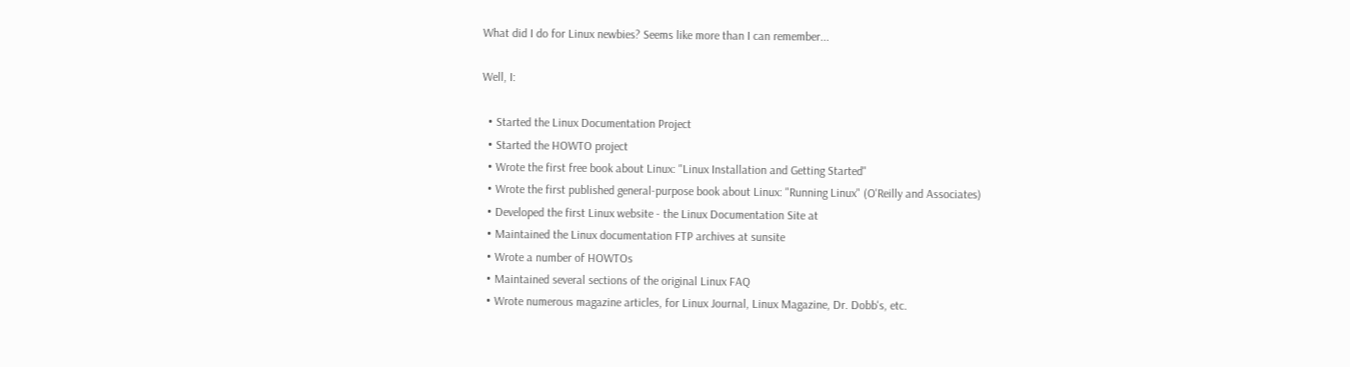What did I do for Linux newbies? Seems like more than I can remember...

Well, I:

  • Started the Linux Documentation Project
  • Started the HOWTO project
  • Wrote the first free book about Linux: "Linux Installation and Getting Started"
  • Wrote the first published general-purpose book about Linux: "Running Linux" (O'Reilly and Associates)
  • Developed the first Linux website - the Linux Documentation Site at
  • Maintained the Linux documentation FTP archives at sunsite
  • Wrote a number of HOWTOs
  • Maintained several sections of the original Linux FAQ
  • Wrote numerous magazine articles, for Linux Journal, Linux Magazine, Dr. Dobb's, etc.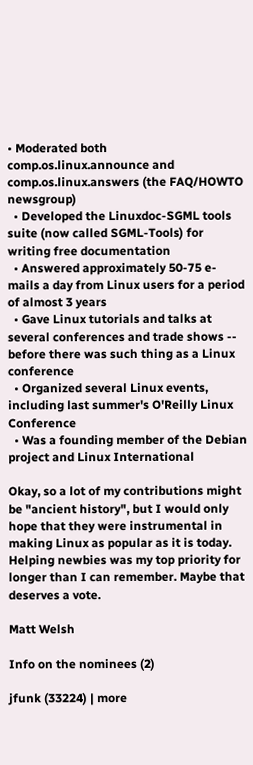• Moderated both comp.os.linux.announce and comp.os.linux.answers (the FAQ/HOWTO newsgroup)
  • Developed the Linuxdoc-SGML tools suite (now called SGML-Tools) for writing free documentation
  • Answered approximately 50-75 e-mails a day from Linux users for a period of almost 3 years
  • Gave Linux tutorials and talks at several conferences and trade shows -- before there was such thing as a Linux conference
  • Organized several Linux events, including last summer's O'Reilly Linux Conference
  • Was a founding member of the Debian project and Linux International

Okay, so a lot of my contributions might be "ancient history", but I would only hope that they were instrumental in making Linux as popular as it is today. Helping newbies was my top priority for longer than I can remember. Maybe that deserves a vote.

Matt Welsh

Info on the nominees (2)

jfunk (33224) | more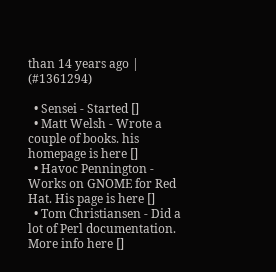than 14 years ago | (#1361294)

  • Sensei - Started []
  • Matt Welsh - Wrote a couple of books. his homepage is here []
  • Havoc Pennington - Works on GNOME for Red Hat. His page is here []
  • Tom Christiansen - Did a lot of Perl documentation. More info here []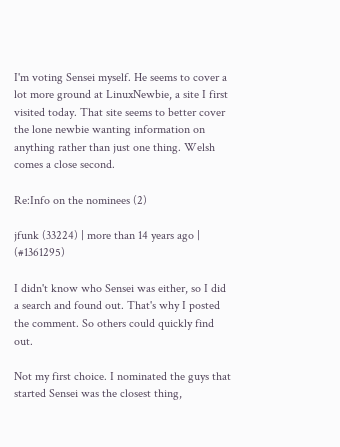I'm voting Sensei myself. He seems to cover a lot more ground at LinuxNewbie, a site I first visited today. That site seems to better cover the lone newbie wanting information on anything rather than just one thing. Welsh comes a close second.

Re:Info on the nominees (2)

jfunk (33224) | more than 14 years ago | (#1361295)

I didn't know who Sensei was either, so I did a search and found out. That's why I posted the comment. So others could quickly find out.

Not my first choice. I nominated the guys that started Sensei was the closest thing,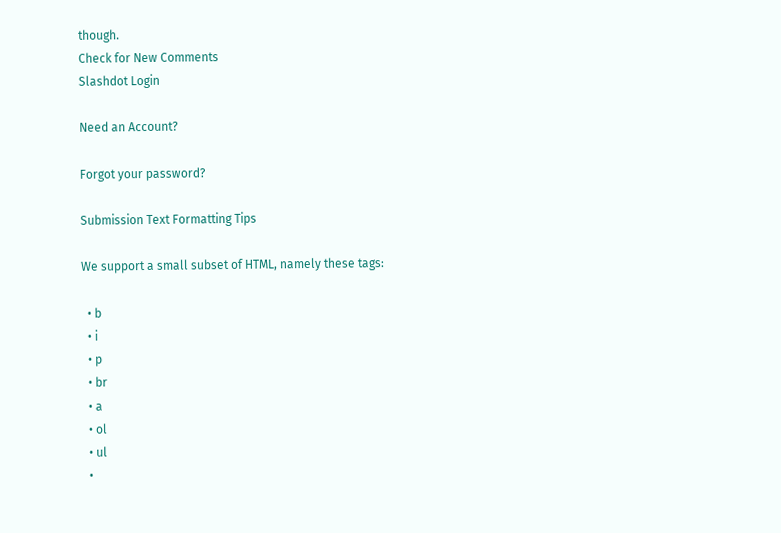though.
Check for New Comments
Slashdot Login

Need an Account?

Forgot your password?

Submission Text Formatting Tips

We support a small subset of HTML, namely these tags:

  • b
  • i
  • p
  • br
  • a
  • ol
  • ul
  •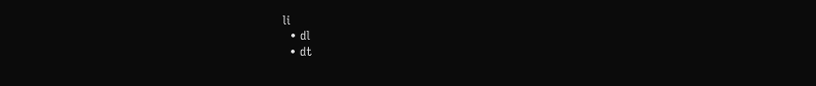li
  • dl
  • dt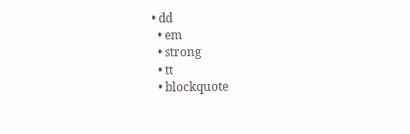• dd
  • em
  • strong
  • tt
  • blockquote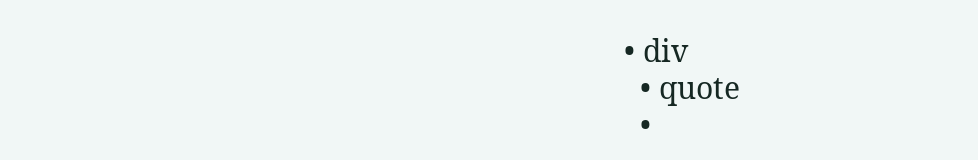• div
  • quote
  •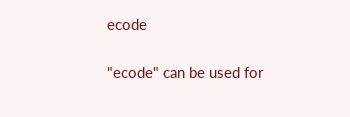ecode

"ecode" can be used for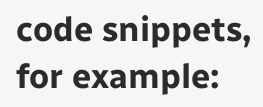code snippets, for example: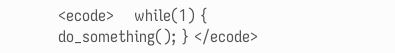<ecode>    while(1) { do_something(); } </ecode>